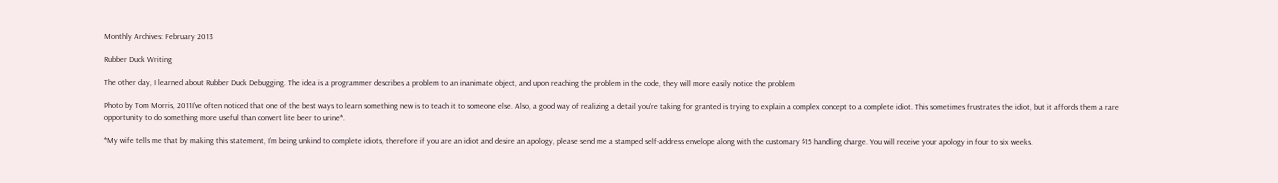Monthly Archives: February 2013

Rubber Duck Writing

The other day, I learned about Rubber Duck Debugging. The idea is a programmer describes a problem to an inanimate object, and upon reaching the problem in the code, they will more easily notice the problem

Photo by Tom Morris, 2011I’ve often noticed that one of the best ways to learn something new is to teach it to someone else. Also, a good way of realizing a detail you’re taking for granted is trying to explain a complex concept to a complete idiot. This sometimes frustrates the idiot, but it affords them a rare opportunity to do something more useful than convert lite beer to urine*.

*My wife tells me that by making this statement, I’m being unkind to complete idiots, therefore if you are an idiot and desire an apology, please send me a stamped self-address envelope along with the customary $15 handling charge. You will receive your apology in four to six weeks.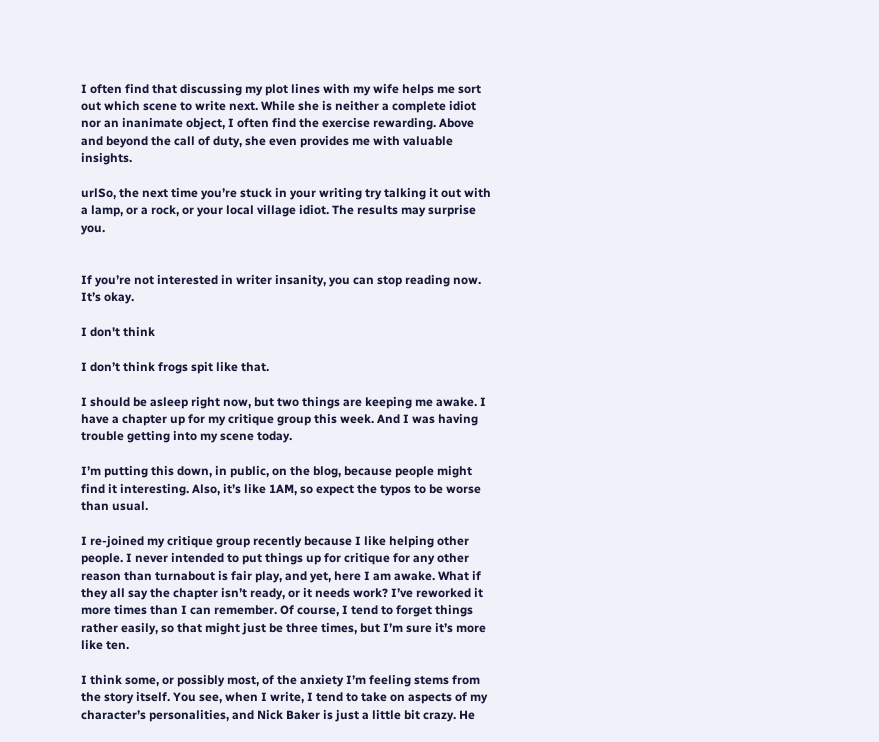I often find that discussing my plot lines with my wife helps me sort out which scene to write next. While she is neither a complete idiot nor an inanimate object, I often find the exercise rewarding. Above and beyond the call of duty, she even provides me with valuable insights.

urlSo, the next time you’re stuck in your writing try talking it out with a lamp, or a rock, or your local village idiot. The results may surprise you.


If you’re not interested in writer insanity, you can stop reading now. It’s okay.

I don't think

I don’t think frogs spit like that.

I should be asleep right now, but two things are keeping me awake. I have a chapter up for my critique group this week. And I was having trouble getting into my scene today.

I’m putting this down, in public, on the blog, because people might find it interesting. Also, it’s like 1AM, so expect the typos to be worse than usual.

I re-joined my critique group recently because I like helping other people. I never intended to put things up for critique for any other reason than turnabout is fair play, and yet, here I am awake. What if they all say the chapter isn’t ready, or it needs work? I’ve reworked it more times than I can remember. Of course, I tend to forget things rather easily, so that might just be three times, but I’m sure it’s more like ten.

I think some, or possibly most, of the anxiety I’m feeling stems from the story itself. You see, when I write, I tend to take on aspects of my character’s personalities, and Nick Baker is just a little bit crazy. He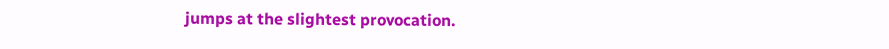jumps at the slightest provocation.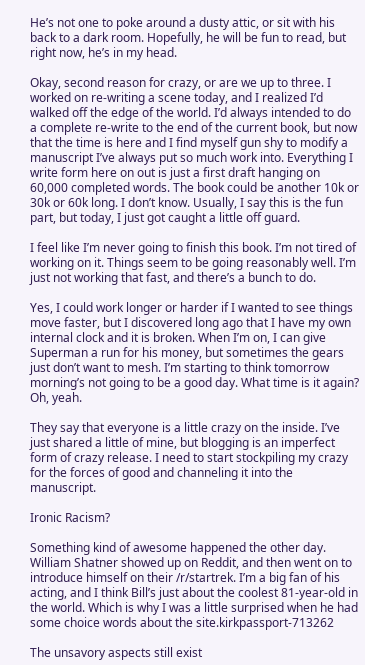He’s not one to poke around a dusty attic, or sit with his back to a dark room. Hopefully, he will be fun to read, but right now, he’s in my head.

Okay, second reason for crazy, or are we up to three. I worked on re-writing a scene today, and I realized I’d walked off the edge of the world. I’d always intended to do a complete re-write to the end of the current book, but now that the time is here and I find myself gun shy to modify a manuscript I’ve always put so much work into. Everything I write form here on out is just a first draft hanging on 60,000 completed words. The book could be another 10k or 30k or 60k long. I don’t know. Usually, I say this is the fun part, but today, I just got caught a little off guard.

I feel like I’m never going to finish this book. I’m not tired of working on it. Things seem to be going reasonably well. I’m just not working that fast, and there’s a bunch to do.

Yes, I could work longer or harder if I wanted to see things move faster, but I discovered long ago that I have my own internal clock and it is broken. When I’m on, I can give Superman a run for his money, but sometimes the gears just don’t want to mesh. I’m starting to think tomorrow morning’s not going to be a good day. What time is it again? Oh, yeah.

They say that everyone is a little crazy on the inside. I’ve just shared a little of mine, but blogging is an imperfect form of crazy release. I need to start stockpiling my crazy for the forces of good and channeling it into the manuscript.

Ironic Racism?

Something kind of awesome happened the other day. William Shatner showed up on Reddit, and then went on to introduce himself on their /r/startrek. I’m a big fan of his acting, and I think Bill’s just about the coolest 81-year-old in the world. Which is why I was a little surprised when he had some choice words about the site.kirkpassport-713262

The unsavory aspects still exist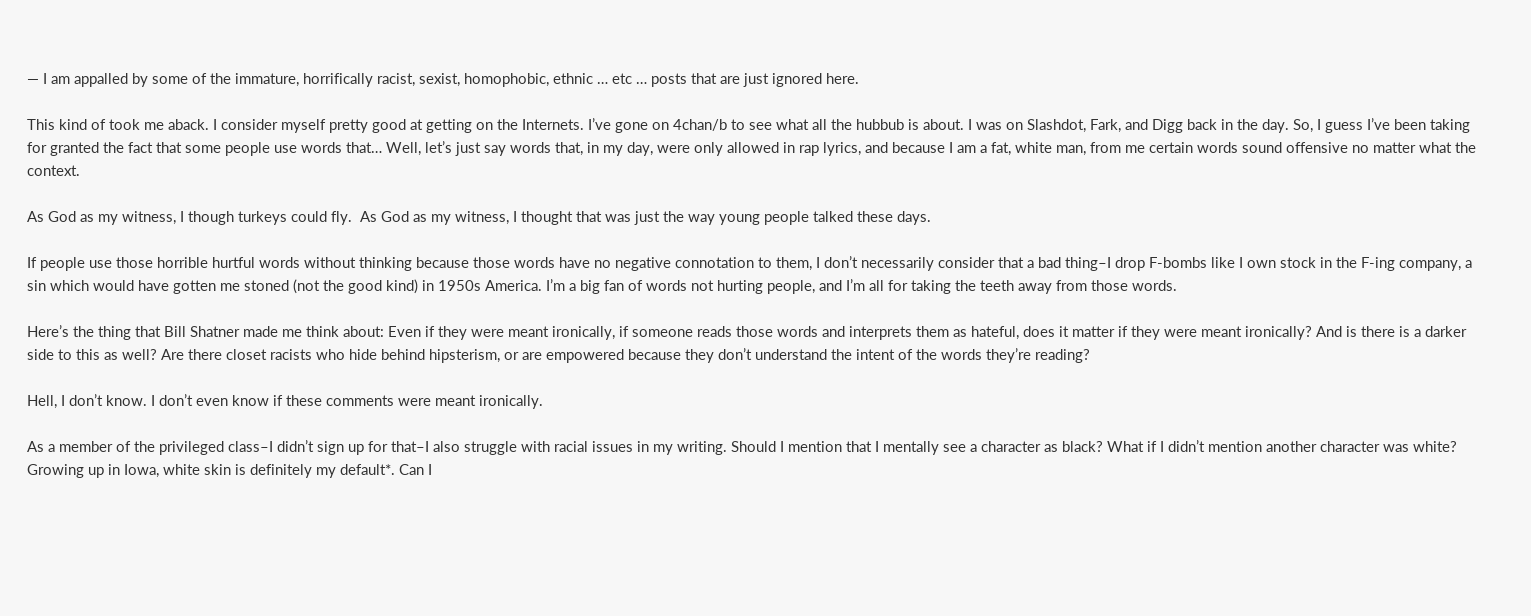— I am appalled by some of the immature, horrifically racist, sexist, homophobic, ethnic … etc … posts that are just ignored here.

This kind of took me aback. I consider myself pretty good at getting on the Internets. I’ve gone on 4chan/b to see what all the hubbub is about. I was on Slashdot, Fark, and Digg back in the day. So, I guess I’ve been taking for granted the fact that some people use words that… Well, let’s just say words that, in my day, were only allowed in rap lyrics, and because I am a fat, white man, from me certain words sound offensive no matter what the context.

As God as my witness, I though turkeys could fly.  As God as my witness, I thought that was just the way young people talked these days.

If people use those horrible hurtful words without thinking because those words have no negative connotation to them, I don’t necessarily consider that a bad thing–I drop F-bombs like I own stock in the F-ing company, a sin which would have gotten me stoned (not the good kind) in 1950s America. I’m a big fan of words not hurting people, and I’m all for taking the teeth away from those words.

Here’s the thing that Bill Shatner made me think about: Even if they were meant ironically, if someone reads those words and interprets them as hateful, does it matter if they were meant ironically? And is there is a darker side to this as well? Are there closet racists who hide behind hipsterism, or are empowered because they don’t understand the intent of the words they’re reading?

Hell, I don’t know. I don’t even know if these comments were meant ironically.

As a member of the privileged class–I didn’t sign up for that–I also struggle with racial issues in my writing. Should I mention that I mentally see a character as black? What if I didn’t mention another character was white? Growing up in Iowa, white skin is definitely my default*. Can I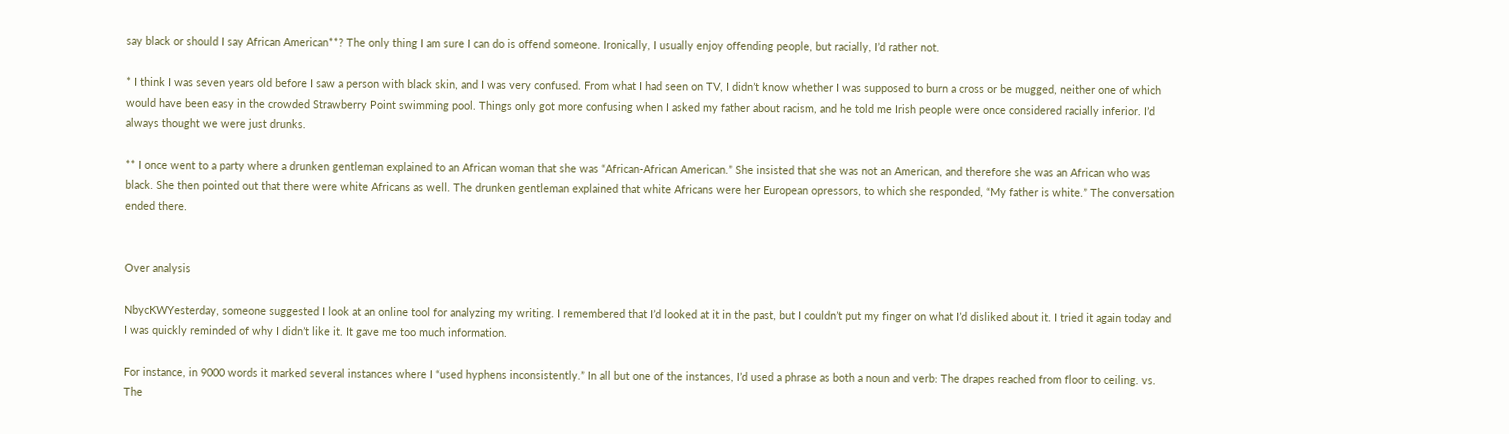say black or should I say African American**? The only thing I am sure I can do is offend someone. Ironically, I usually enjoy offending people, but racially, I’d rather not.

* I think I was seven years old before I saw a person with black skin, and I was very confused. From what I had seen on TV, I didn’t know whether I was supposed to burn a cross or be mugged, neither one of which would have been easy in the crowded Strawberry Point swimming pool. Things only got more confusing when I asked my father about racism, and he told me Irish people were once considered racially inferior. I’d always thought we were just drunks.

** I once went to a party where a drunken gentleman explained to an African woman that she was “African-African American.” She insisted that she was not an American, and therefore she was an African who was black. She then pointed out that there were white Africans as well. The drunken gentleman explained that white Africans were her European opressors, to which she responded, “My father is white.” The conversation ended there.


Over analysis

NbycKWYesterday, someone suggested I look at an online tool for analyzing my writing. I remembered that I’d looked at it in the past, but I couldn’t put my finger on what I’d disliked about it. I tried it again today and I was quickly reminded of why I didn’t like it. It gave me too much information.

For instance, in 9000 words it marked several instances where I “used hyphens inconsistently.” In all but one of the instances, I’d used a phrase as both a noun and verb: The drapes reached from floor to ceiling. vs. The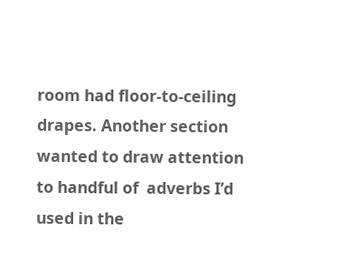room had floor-to-ceiling drapes. Another section wanted to draw attention to handful of  adverbs I’d used in the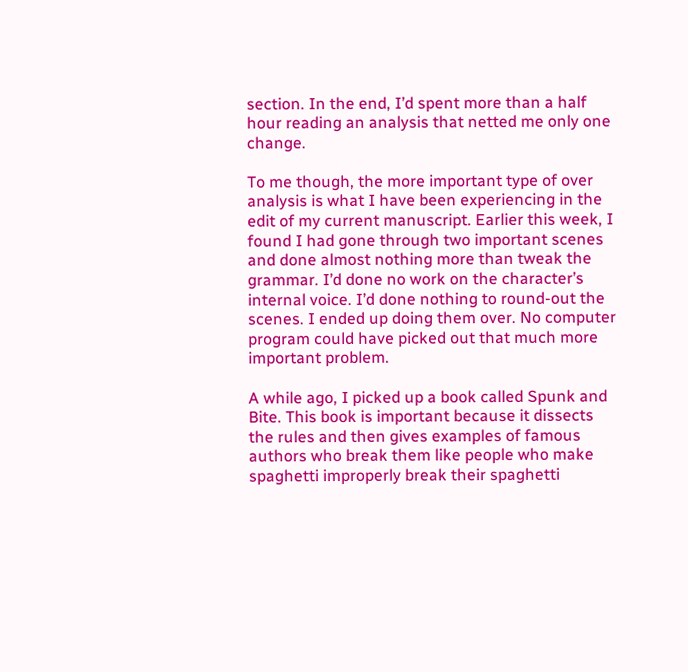section. In the end, I’d spent more than a half hour reading an analysis that netted me only one change.

To me though, the more important type of over analysis is what I have been experiencing in the edit of my current manuscript. Earlier this week, I found I had gone through two important scenes and done almost nothing more than tweak the grammar. I’d done no work on the character’s internal voice. I’d done nothing to round-out the scenes. I ended up doing them over. No computer program could have picked out that much more important problem.

A while ago, I picked up a book called Spunk and Bite. This book is important because it dissects the rules and then gives examples of famous authors who break them like people who make spaghetti improperly break their spaghetti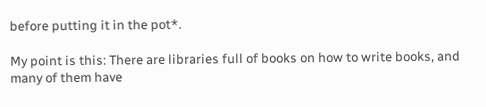before putting it in the pot*.

My point is this: There are libraries full of books on how to write books, and many of them have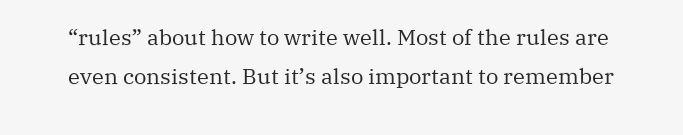“rules” about how to write well. Most of the rules are even consistent. But it’s also important to remember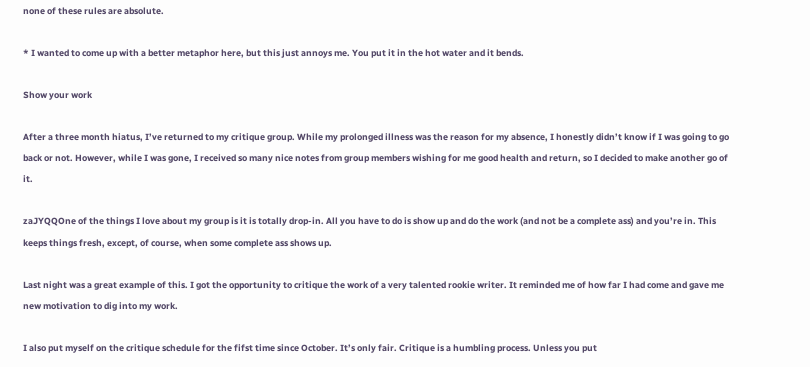none of these rules are absolute.

* I wanted to come up with a better metaphor here, but this just annoys me. You put it in the hot water and it bends.

Show your work

After a three month hiatus, I’ve returned to my critique group. While my prolonged illness was the reason for my absence, I honestly didn’t know if I was going to go back or not. However, while I was gone, I received so many nice notes from group members wishing for me good health and return, so I decided to make another go of it.

zaJYQQOne of the things I love about my group is it is totally drop-in. All you have to do is show up and do the work (and not be a complete ass) and you’re in. This keeps things fresh, except, of course, when some complete ass shows up.

Last night was a great example of this. I got the opportunity to critique the work of a very talented rookie writer. It reminded me of how far I had come and gave me new motivation to dig into my work.

I also put myself on the critique schedule for the fifst time since October. It’s only fair. Critique is a humbling process. Unless you put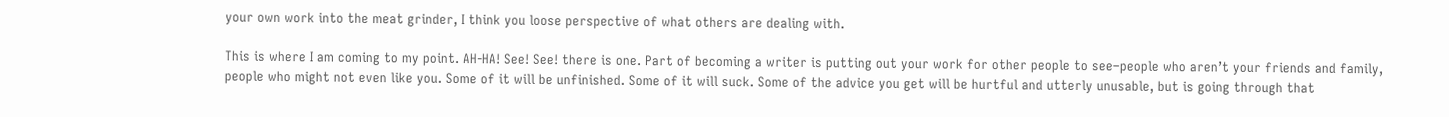your own work into the meat grinder, I think you loose perspective of what others are dealing with.

This is where I am coming to my point. AH-HA! See! See! there is one. Part of becoming a writer is putting out your work for other people to see–people who aren’t your friends and family, people who might not even like you. Some of it will be unfinished. Some of it will suck. Some of the advice you get will be hurtful and utterly unusable, but is going through that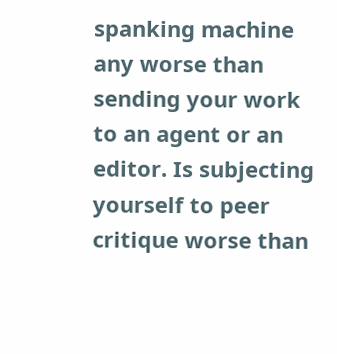spanking machine any worse than sending your work to an agent or an editor. Is subjecting yourself to peer critique worse than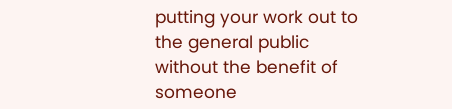putting your work out to the general public without the benefit of someone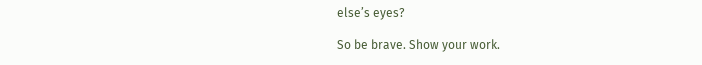else’s eyes?

So be brave. Show your work.